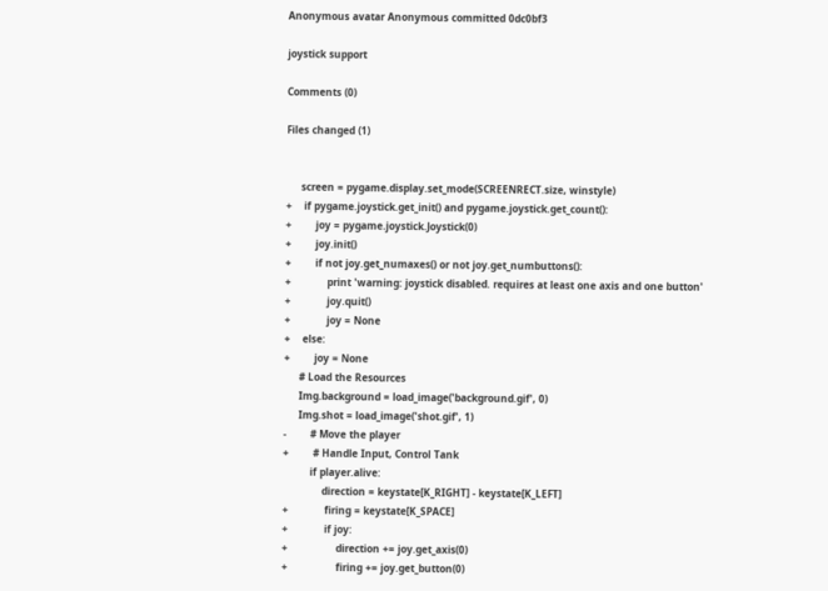Anonymous avatar Anonymous committed 0dc0bf3

joystick support

Comments (0)

Files changed (1)


     screen = pygame.display.set_mode(SCREENRECT.size, winstyle)
+    if pygame.joystick.get_init() and pygame.joystick.get_count():
+        joy = pygame.joystick.Joystick(0)
+        joy.init()
+        if not joy.get_numaxes() or not joy.get_numbuttons():
+            print 'warning: joystick disabled. requires at least one axis and one button'
+            joy.quit()
+            joy = None
+    else:
+        joy = None
     # Load the Resources
     Img.background = load_image('background.gif', 0)
     Img.shot = load_image('shot.gif', 1)
-        # Move the player
+        # Handle Input, Control Tank
         if player.alive:
             direction = keystate[K_RIGHT] - keystate[K_LEFT]
+            firing = keystate[K_SPACE]
+            if joy:
+                direction += joy.get_axis(0)
+                firing += joy.get_button(0)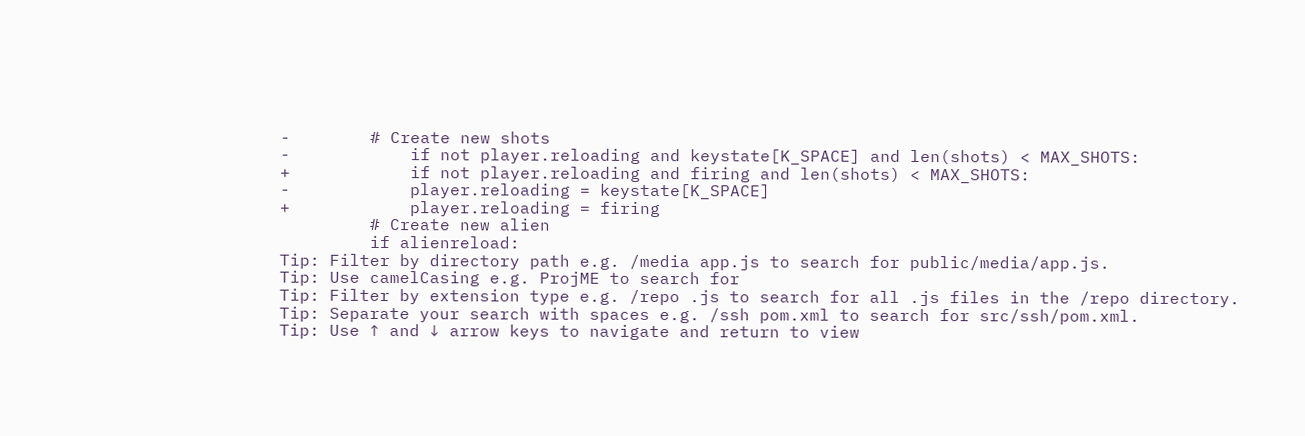-        # Create new shots
-            if not player.reloading and keystate[K_SPACE] and len(shots) < MAX_SHOTS:
+            if not player.reloading and firing and len(shots) < MAX_SHOTS:
-            player.reloading = keystate[K_SPACE]
+            player.reloading = firing
         # Create new alien
         if alienreload:
Tip: Filter by directory path e.g. /media app.js to search for public/media/app.js.
Tip: Use camelCasing e.g. ProjME to search for
Tip: Filter by extension type e.g. /repo .js to search for all .js files in the /repo directory.
Tip: Separate your search with spaces e.g. /ssh pom.xml to search for src/ssh/pom.xml.
Tip: Use ↑ and ↓ arrow keys to navigate and return to view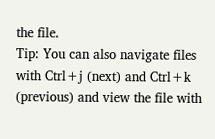the file.
Tip: You can also navigate files with Ctrl+j (next) and Ctrl+k (previous) and view the file with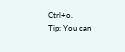Ctrl+o.
Tip: You can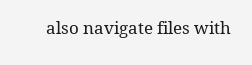also navigate files with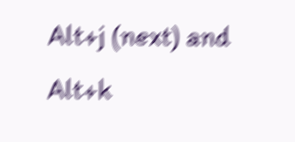Alt+j (next) and Alt+k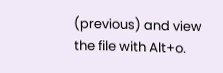(previous) and view the file with Alt+o.